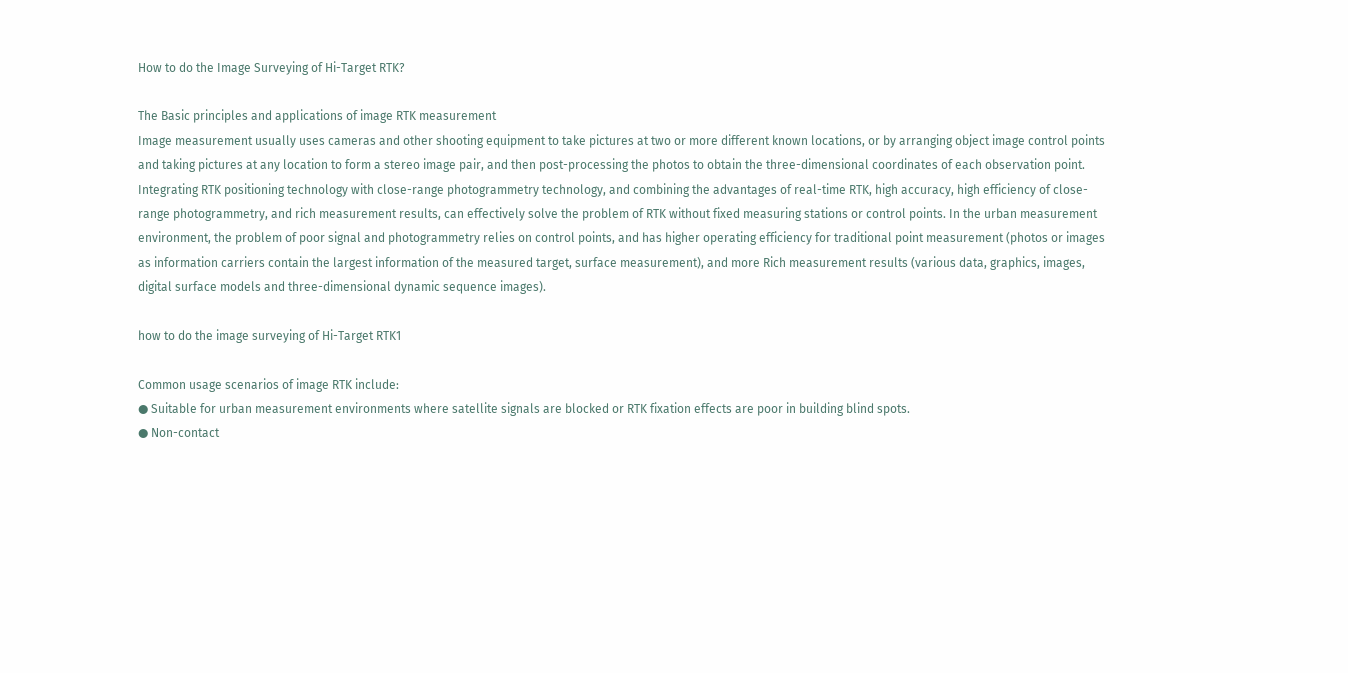How to do the Image Surveying of Hi-Target RTK?

The Basic principles and applications of image RTK measurement
Image measurement usually uses cameras and other shooting equipment to take pictures at two or more different known locations, or by arranging object image control points and taking pictures at any location to form a stereo image pair, and then post-processing the photos to obtain the three-dimensional coordinates of each observation point. Integrating RTK positioning technology with close-range photogrammetry technology, and combining the advantages of real-time RTK, high accuracy, high efficiency of close-range photogrammetry, and rich measurement results, can effectively solve the problem of RTK without fixed measuring stations or control points. In the urban measurement environment, the problem of poor signal and photogrammetry relies on control points, and has higher operating efficiency for traditional point measurement (photos or images as information carriers contain the largest information of the measured target, surface measurement), and more Rich measurement results (various data, graphics, images, digital surface models and three-dimensional dynamic sequence images).

how to do the image surveying of Hi-Target RTK1

Common usage scenarios of image RTK include:
● Suitable for urban measurement environments where satellite signals are blocked or RTK fixation effects are poor in building blind spots.
● Non-contact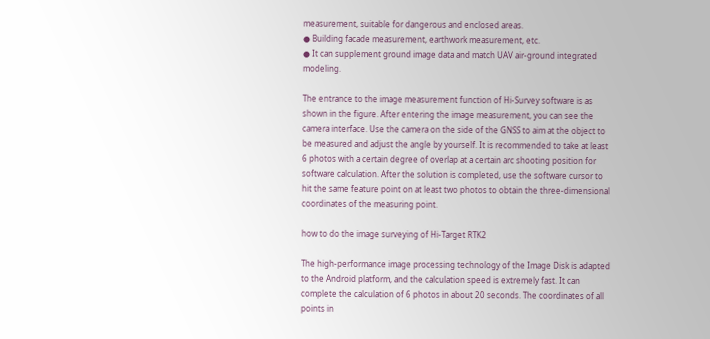measurement, suitable for dangerous and enclosed areas.
● Building facade measurement, earthwork measurement, etc.
● It can supplement ground image data and match UAV air-ground integrated modeling.

The entrance to the image measurement function of Hi-Survey software is as shown in the figure. After entering the image measurement, you can see the camera interface. Use the camera on the side of the GNSS to aim at the object to be measured and adjust the angle by yourself. It is recommended to take at least 6 photos with a certain degree of overlap at a certain arc shooting position for software calculation. After the solution is completed, use the software cursor to hit the same feature point on at least two photos to obtain the three-dimensional coordinates of the measuring point.

how to do the image surveying of Hi-Target RTK2

The high-performance image processing technology of the Image Disk is adapted to the Android platform, and the calculation speed is extremely fast. It can complete the calculation of 6 photos in about 20 seconds. The coordinates of all points in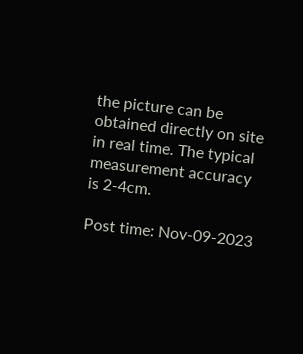the picture can be obtained directly on site in real time. The typical measurement accuracy is 2-4cm.

Post time: Nov-09-2023